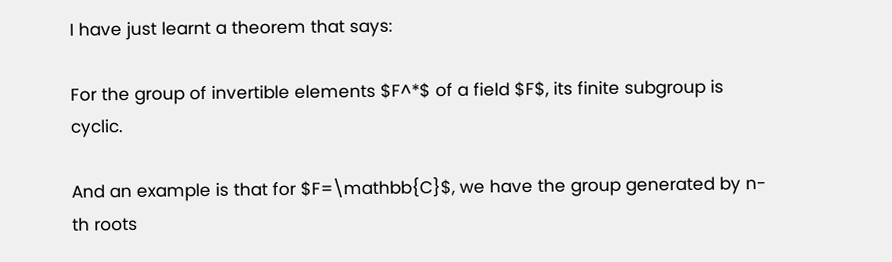I have just learnt a theorem that says:

For the group of invertible elements $F^*$ of a field $F$, its finite subgroup is cyclic.

And an example is that for $F=\mathbb{C}$, we have the group generated by n-th roots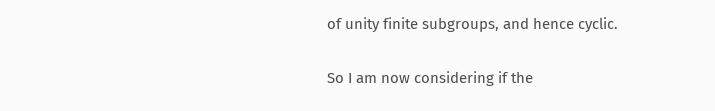of unity finite subgroups, and hence cyclic.

So I am now considering if the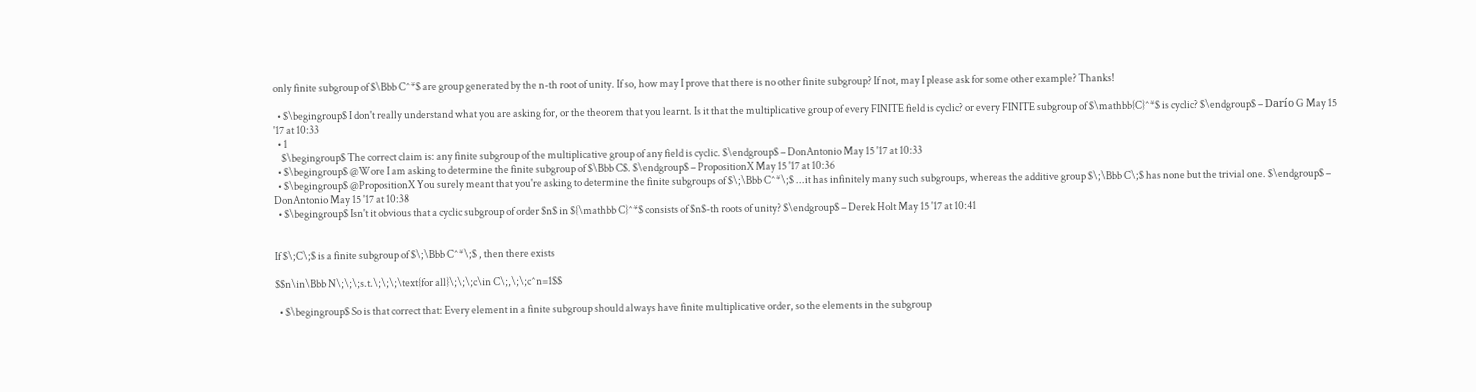only finite subgroup of $\Bbb C^*$ are group generated by the n-th root of unity. If so, how may I prove that there is no other finite subgroup? If not, may I please ask for some other example? Thanks!

  • $\begingroup$ I don't really understand what you are asking for, or the theorem that you learnt. Is it that the multiplicative group of every FINITE field is cyclic? or every FINITE subgroup of $\mathbb{C}^*$ is cyclic? $\endgroup$ – Darío G May 15 '17 at 10:33
  • 1
    $\begingroup$ The correct claim is: any finite subgroup of the multiplicative group of any field is cyclic. $\endgroup$ – DonAntonio May 15 '17 at 10:33
  • $\begingroup$ @Wore I am asking to determine the finite subgroup of $\Bbb C$. $\endgroup$ – PropositionX May 15 '17 at 10:36
  • $\begingroup$ @PropositionX You surely meant that you're asking to determine the finite subgroups of $\;\Bbb C^*\;$ ...it has infinitely many such subgroups, whereas the additive group $\;\Bbb C\;$ has none but the trivial one. $\endgroup$ – DonAntonio May 15 '17 at 10:38
  • $\begingroup$ Isn't it obvious that a cyclic subgroup of order $n$ in ${\mathbb C}^*$ consists of $n$-th roots of unity? $\endgroup$ – Derek Holt May 15 '17 at 10:41


If $\;C\;$ is a finite subgroup of $\;\Bbb C^*\;$ , then there exists

$$n\in\Bbb N\;\;\;s.t.\;\;\;\text{for all}\;\;\;c\in C\;,\;\;c^n=1$$

  • $\begingroup$ So is that correct that: Every element in a finite subgroup should always have finite multiplicative order, so the elements in the subgroup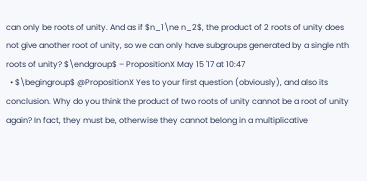can only be roots of unity. And as if $n_1\ne n_2$, the product of 2 roots of unity does not give another root of unity, so we can only have subgroups generated by a single nth roots of unity? $\endgroup$ – PropositionX May 15 '17 at 10:47
  • $\begingroup$ @PropositionX Yes to your first question (obviously), and also its conclusion. Why do you think the product of two roots of unity cannot be a root of unity again? In fact, they must be, otherwise they cannot belong in a multiplicative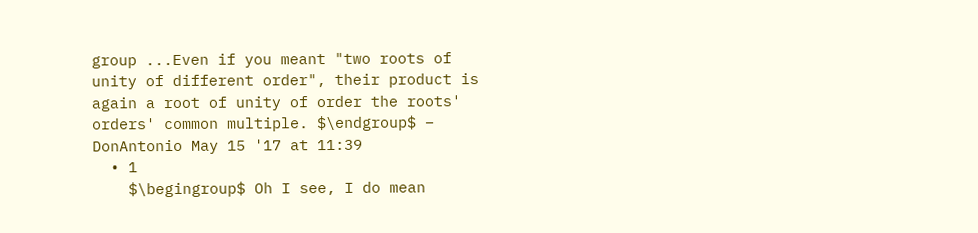group ...Even if you meant "two roots of unity of different order", their product is again a root of unity of order the roots' orders' common multiple. $\endgroup$ – DonAntonio May 15 '17 at 11:39
  • 1
    $\begingroup$ Oh I see, I do mean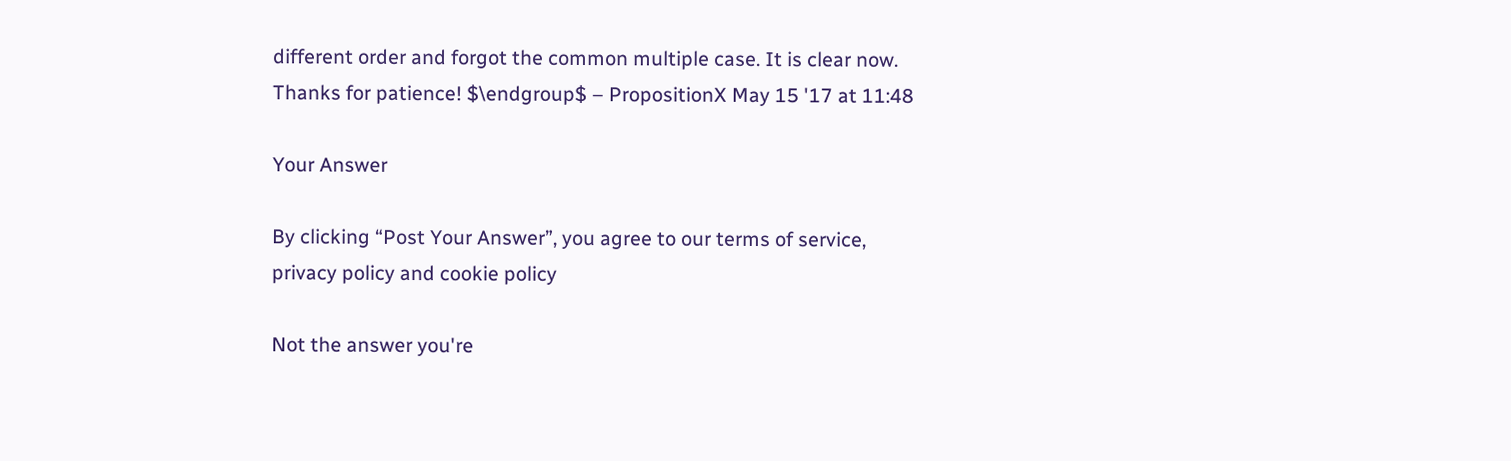different order and forgot the common multiple case. It is clear now. Thanks for patience! $\endgroup$ – PropositionX May 15 '17 at 11:48

Your Answer

By clicking “Post Your Answer”, you agree to our terms of service, privacy policy and cookie policy

Not the answer you're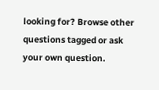looking for? Browse other questions tagged or ask your own question.